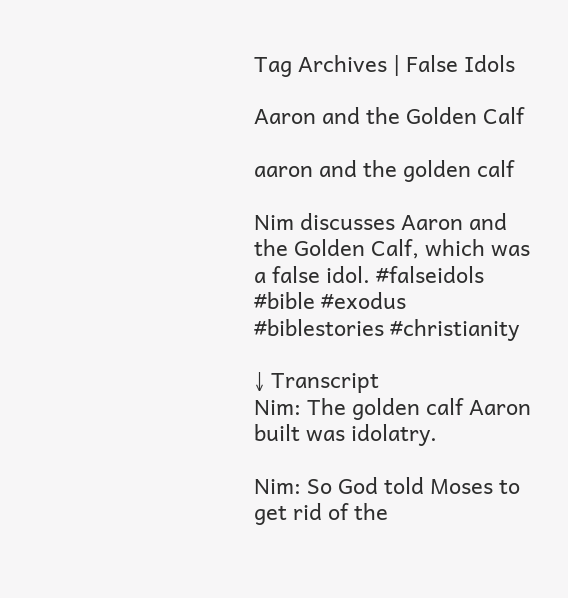Tag Archives | False Idols

Aaron and the Golden Calf

aaron and the golden calf

Nim discusses Aaron and the Golden Calf, which was a false idol. #falseidols #bible #exodus #biblestories #christianity

↓ Transcript
Nim: The golden calf Aaron built was idolatry.

Nim: So God told Moses to get rid of the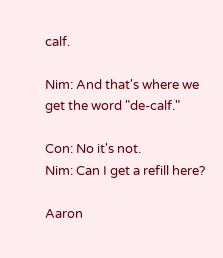calf.

Nim: And that's where we get the word "de-calf."

Con: No it's not.
Nim: Can I get a refill here?

Aaron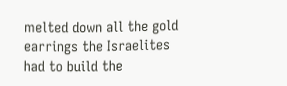melted down all the gold earrings the Israelites had to build the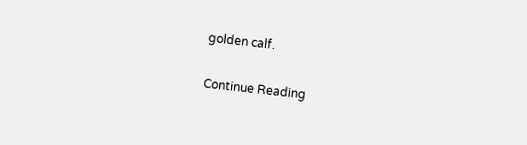golden calf.

Continue Reading